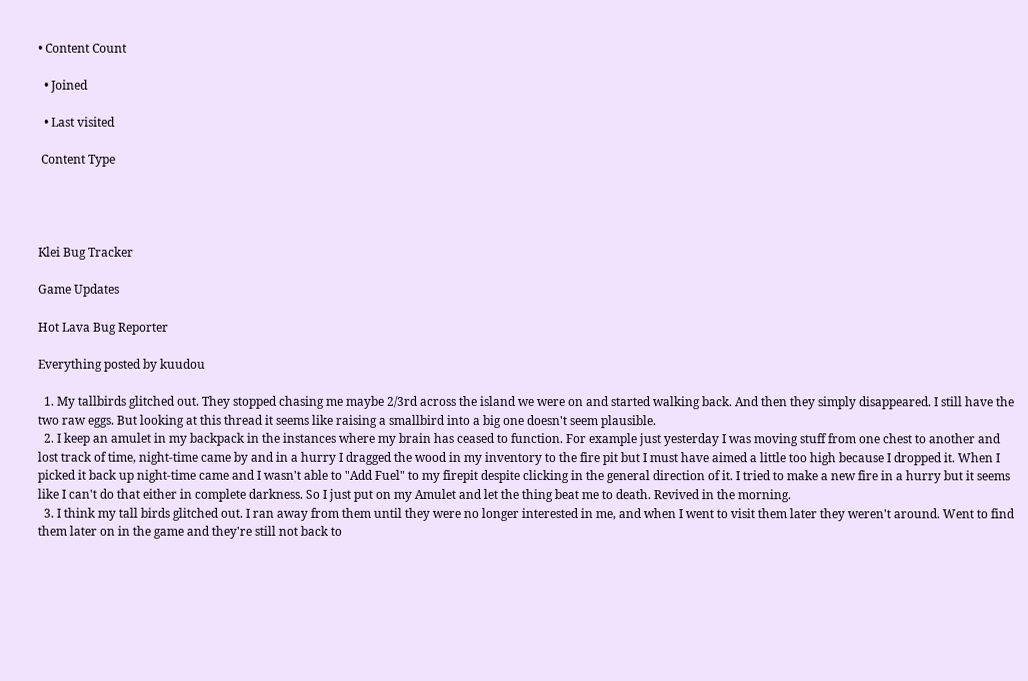• Content Count

  • Joined

  • Last visited

 Content Type




Klei Bug Tracker

Game Updates

Hot Lava Bug Reporter

Everything posted by kuudou

  1. My tallbirds glitched out. They stopped chasing me maybe 2/3rd across the island we were on and started walking back. And then they simply disappeared. I still have the two raw eggs. But looking at this thread it seems like raising a smallbird into a big one doesn't seem plausible.
  2. I keep an amulet in my backpack in the instances where my brain has ceased to function. For example just yesterday I was moving stuff from one chest to another and lost track of time, night-time came by and in a hurry I dragged the wood in my inventory to the fire pit but I must have aimed a little too high because I dropped it. When I picked it back up night-time came and I wasn't able to "Add Fuel" to my firepit despite clicking in the general direction of it. I tried to make a new fire in a hurry but it seems like I can't do that either in complete darkness. So I just put on my Amulet and let the thing beat me to death. Revived in the morning.
  3. I think my tall birds glitched out. I ran away from them until they were no longer interested in me, and when I went to visit them later they weren't around. Went to find them later on in the game and they're still not back to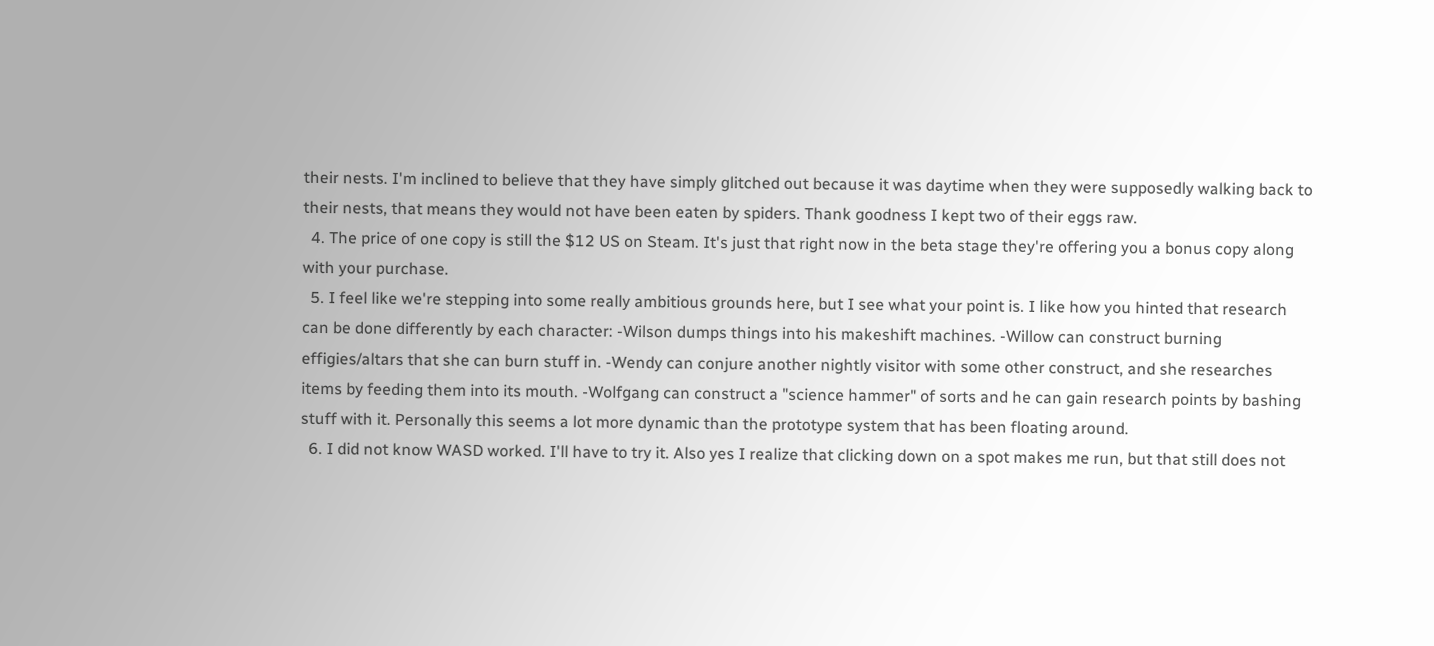their nests. I'm inclined to believe that they have simply glitched out because it was daytime when they were supposedly walking back to their nests, that means they would not have been eaten by spiders. Thank goodness I kept two of their eggs raw.
  4. The price of one copy is still the $12 US on Steam. It's just that right now in the beta stage they're offering you a bonus copy along with your purchase.
  5. I feel like we're stepping into some really ambitious grounds here, but I see what your point is. I like how you hinted that research can be done differently by each character: -Wilson dumps things into his makeshift machines. -Willow can construct burning effigies/altars that she can burn stuff in. -Wendy can conjure another nightly visitor with some other construct, and she researches items by feeding them into its mouth. -Wolfgang can construct a "science hammer" of sorts and he can gain research points by bashing stuff with it. Personally this seems a lot more dynamic than the prototype system that has been floating around.
  6. I did not know WASD worked. I'll have to try it. Also yes I realize that clicking down on a spot makes me run, but that still does not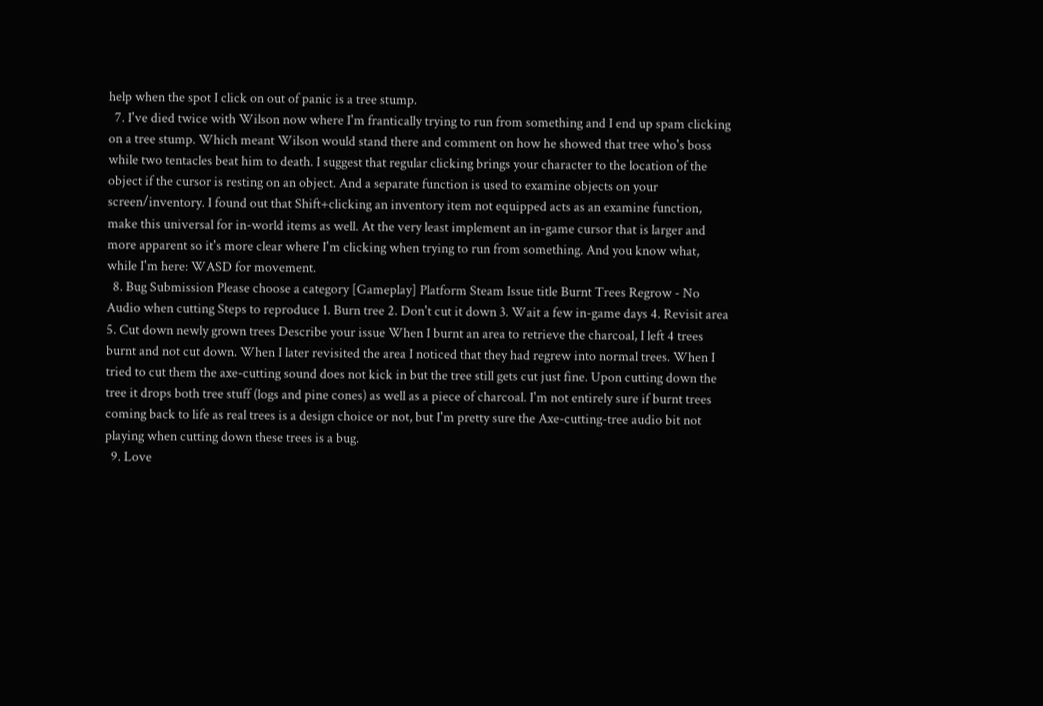help when the spot I click on out of panic is a tree stump.
  7. I've died twice with Wilson now where I'm frantically trying to run from something and I end up spam clicking on a tree stump. Which meant Wilson would stand there and comment on how he showed that tree who's boss while two tentacles beat him to death. I suggest that regular clicking brings your character to the location of the object if the cursor is resting on an object. And a separate function is used to examine objects on your screen/inventory. I found out that Shift+clicking an inventory item not equipped acts as an examine function, make this universal for in-world items as well. At the very least implement an in-game cursor that is larger and more apparent so it's more clear where I'm clicking when trying to run from something. And you know what, while I'm here: WASD for movement.
  8. Bug Submission Please choose a category [Gameplay] Platform Steam Issue title Burnt Trees Regrow - No Audio when cutting Steps to reproduce 1. Burn tree 2. Don't cut it down 3. Wait a few in-game days 4. Revisit area 5. Cut down newly grown trees Describe your issue When I burnt an area to retrieve the charcoal, I left 4 trees burnt and not cut down. When I later revisited the area I noticed that they had regrew into normal trees. When I tried to cut them the axe-cutting sound does not kick in but the tree still gets cut just fine. Upon cutting down the tree it drops both tree stuff (logs and pine cones) as well as a piece of charcoal. I'm not entirely sure if burnt trees coming back to life as real trees is a design choice or not, but I'm pretty sure the Axe-cutting-tree audio bit not playing when cutting down these trees is a bug.
  9. Love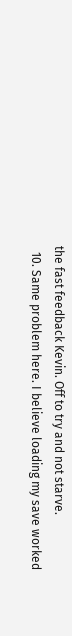the fast feedback Kevin. Off to try and not starve.
  10. Same problem here. I believe loading my save worked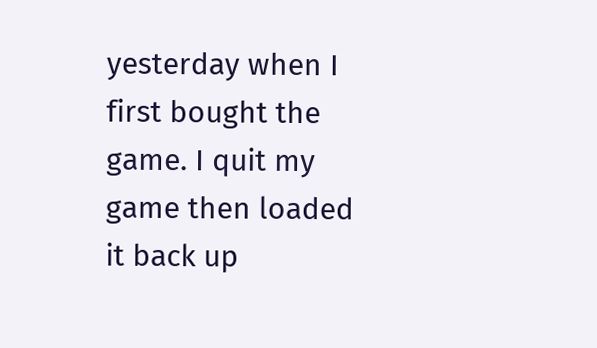yesterday when I first bought the game. I quit my game then loaded it back up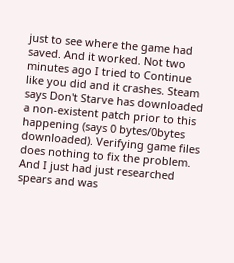just to see where the game had saved. And it worked. Not two minutes ago I tried to Continue like you did and it crashes. Steam says Don't Starve has downloaded a non-existent patch prior to this happening (says 0 bytes/0bytes downloaded). Verifying game files does nothing to fix the problem. And I just had just researched spears and was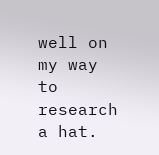well on my way to research a hat.